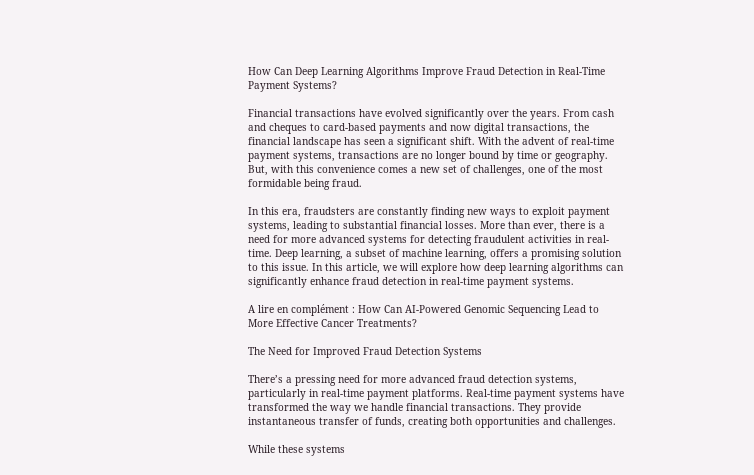How Can Deep Learning Algorithms Improve Fraud Detection in Real-Time Payment Systems?

Financial transactions have evolved significantly over the years. From cash and cheques to card-based payments and now digital transactions, the financial landscape has seen a significant shift. With the advent of real-time payment systems, transactions are no longer bound by time or geography. But, with this convenience comes a new set of challenges, one of the most formidable being fraud.

In this era, fraudsters are constantly finding new ways to exploit payment systems, leading to substantial financial losses. More than ever, there is a need for more advanced systems for detecting fraudulent activities in real-time. Deep learning, a subset of machine learning, offers a promising solution to this issue. In this article, we will explore how deep learning algorithms can significantly enhance fraud detection in real-time payment systems.

A lire en complément : How Can AI-Powered Genomic Sequencing Lead to More Effective Cancer Treatments?

The Need for Improved Fraud Detection Systems

There’s a pressing need for more advanced fraud detection systems, particularly in real-time payment platforms. Real-time payment systems have transformed the way we handle financial transactions. They provide instantaneous transfer of funds, creating both opportunities and challenges.

While these systems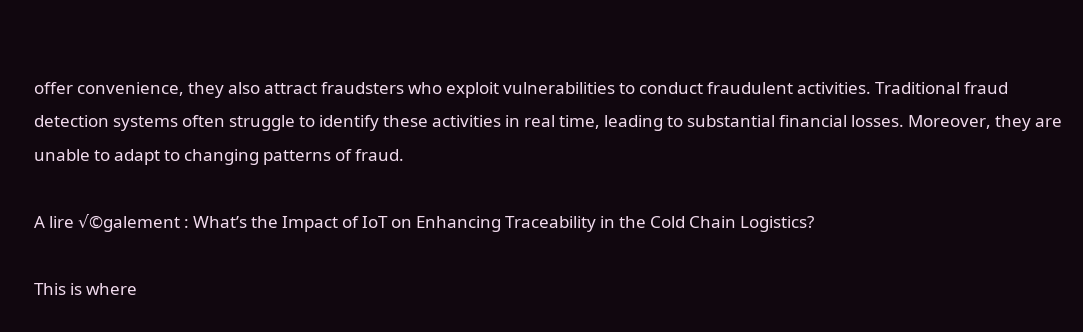offer convenience, they also attract fraudsters who exploit vulnerabilities to conduct fraudulent activities. Traditional fraud detection systems often struggle to identify these activities in real time, leading to substantial financial losses. Moreover, they are unable to adapt to changing patterns of fraud.

A lire √©galement : What’s the Impact of IoT on Enhancing Traceability in the Cold Chain Logistics?

This is where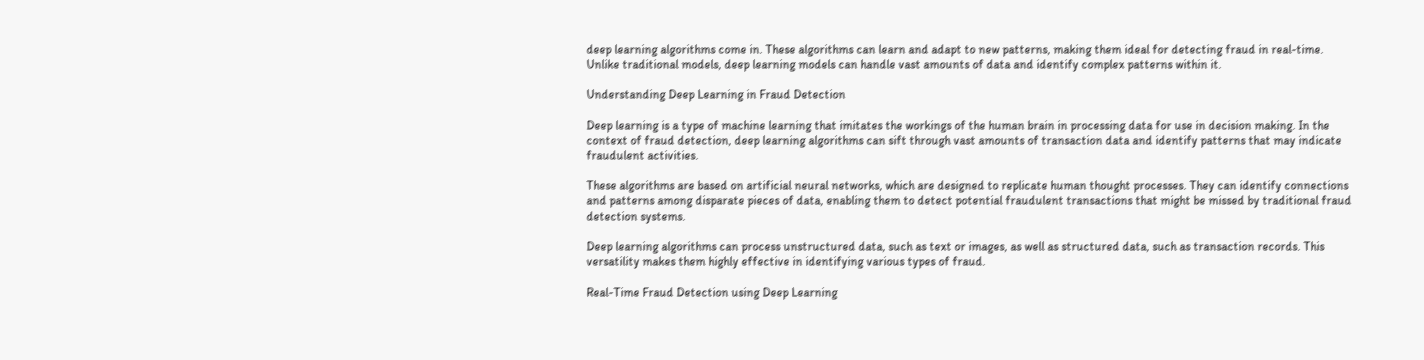deep learning algorithms come in. These algorithms can learn and adapt to new patterns, making them ideal for detecting fraud in real-time. Unlike traditional models, deep learning models can handle vast amounts of data and identify complex patterns within it.

Understanding Deep Learning in Fraud Detection

Deep learning is a type of machine learning that imitates the workings of the human brain in processing data for use in decision making. In the context of fraud detection, deep learning algorithms can sift through vast amounts of transaction data and identify patterns that may indicate fraudulent activities.

These algorithms are based on artificial neural networks, which are designed to replicate human thought processes. They can identify connections and patterns among disparate pieces of data, enabling them to detect potential fraudulent transactions that might be missed by traditional fraud detection systems.

Deep learning algorithms can process unstructured data, such as text or images, as well as structured data, such as transaction records. This versatility makes them highly effective in identifying various types of fraud.

Real-Time Fraud Detection using Deep Learning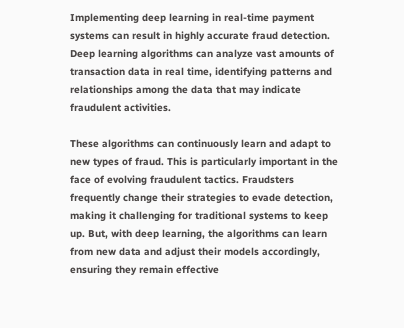Implementing deep learning in real-time payment systems can result in highly accurate fraud detection. Deep learning algorithms can analyze vast amounts of transaction data in real time, identifying patterns and relationships among the data that may indicate fraudulent activities.

These algorithms can continuously learn and adapt to new types of fraud. This is particularly important in the face of evolving fraudulent tactics. Fraudsters frequently change their strategies to evade detection, making it challenging for traditional systems to keep up. But, with deep learning, the algorithms can learn from new data and adjust their models accordingly, ensuring they remain effective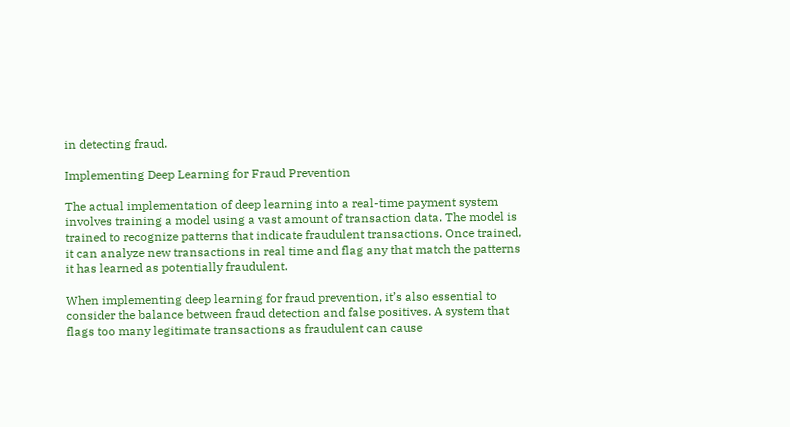in detecting fraud.

Implementing Deep Learning for Fraud Prevention

The actual implementation of deep learning into a real-time payment system involves training a model using a vast amount of transaction data. The model is trained to recognize patterns that indicate fraudulent transactions. Once trained, it can analyze new transactions in real time and flag any that match the patterns it has learned as potentially fraudulent.

When implementing deep learning for fraud prevention, it’s also essential to consider the balance between fraud detection and false positives. A system that flags too many legitimate transactions as fraudulent can cause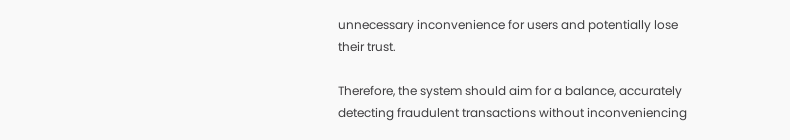unnecessary inconvenience for users and potentially lose their trust.

Therefore, the system should aim for a balance, accurately detecting fraudulent transactions without inconveniencing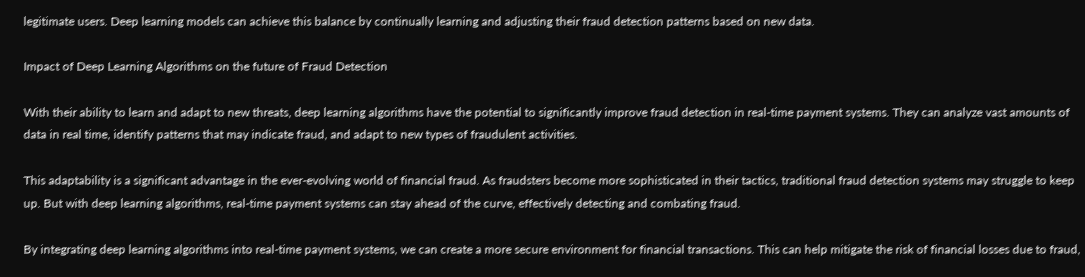legitimate users. Deep learning models can achieve this balance by continually learning and adjusting their fraud detection patterns based on new data.

Impact of Deep Learning Algorithms on the future of Fraud Detection

With their ability to learn and adapt to new threats, deep learning algorithms have the potential to significantly improve fraud detection in real-time payment systems. They can analyze vast amounts of data in real time, identify patterns that may indicate fraud, and adapt to new types of fraudulent activities.

This adaptability is a significant advantage in the ever-evolving world of financial fraud. As fraudsters become more sophisticated in their tactics, traditional fraud detection systems may struggle to keep up. But with deep learning algorithms, real-time payment systems can stay ahead of the curve, effectively detecting and combating fraud.

By integrating deep learning algorithms into real-time payment systems, we can create a more secure environment for financial transactions. This can help mitigate the risk of financial losses due to fraud,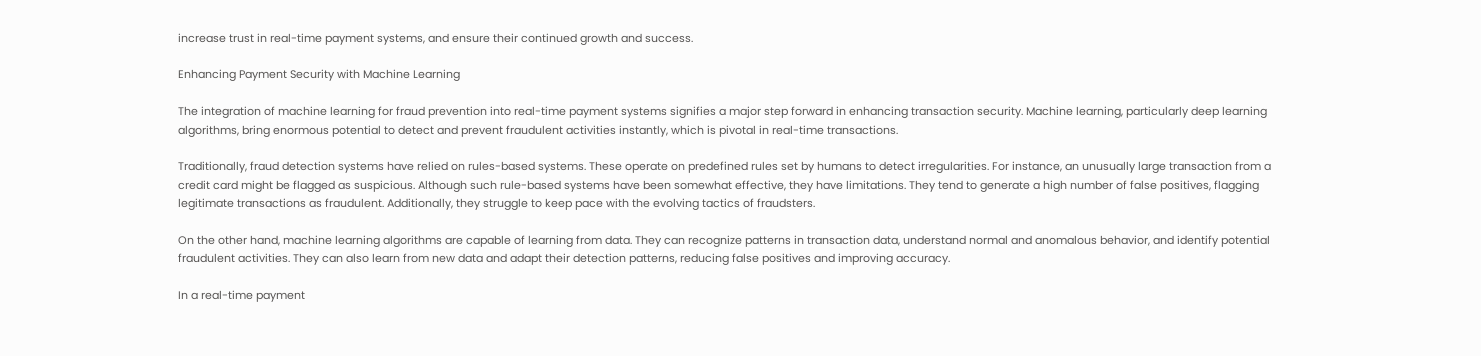increase trust in real-time payment systems, and ensure their continued growth and success.

Enhancing Payment Security with Machine Learning

The integration of machine learning for fraud prevention into real-time payment systems signifies a major step forward in enhancing transaction security. Machine learning, particularly deep learning algorithms, bring enormous potential to detect and prevent fraudulent activities instantly, which is pivotal in real-time transactions.

Traditionally, fraud detection systems have relied on rules-based systems. These operate on predefined rules set by humans to detect irregularities. For instance, an unusually large transaction from a credit card might be flagged as suspicious. Although such rule-based systems have been somewhat effective, they have limitations. They tend to generate a high number of false positives, flagging legitimate transactions as fraudulent. Additionally, they struggle to keep pace with the evolving tactics of fraudsters.

On the other hand, machine learning algorithms are capable of learning from data. They can recognize patterns in transaction data, understand normal and anomalous behavior, and identify potential fraudulent activities. They can also learn from new data and adapt their detection patterns, reducing false positives and improving accuracy.

In a real-time payment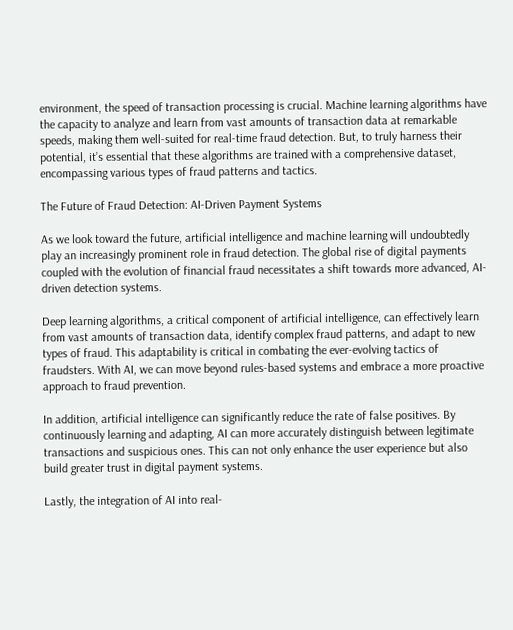environment, the speed of transaction processing is crucial. Machine learning algorithms have the capacity to analyze and learn from vast amounts of transaction data at remarkable speeds, making them well-suited for real-time fraud detection. But, to truly harness their potential, it’s essential that these algorithms are trained with a comprehensive dataset, encompassing various types of fraud patterns and tactics.

The Future of Fraud Detection: AI-Driven Payment Systems

As we look toward the future, artificial intelligence and machine learning will undoubtedly play an increasingly prominent role in fraud detection. The global rise of digital payments coupled with the evolution of financial fraud necessitates a shift towards more advanced, AI-driven detection systems.

Deep learning algorithms, a critical component of artificial intelligence, can effectively learn from vast amounts of transaction data, identify complex fraud patterns, and adapt to new types of fraud. This adaptability is critical in combating the ever-evolving tactics of fraudsters. With AI, we can move beyond rules-based systems and embrace a more proactive approach to fraud prevention.

In addition, artificial intelligence can significantly reduce the rate of false positives. By continuously learning and adapting, AI can more accurately distinguish between legitimate transactions and suspicious ones. This can not only enhance the user experience but also build greater trust in digital payment systems.

Lastly, the integration of AI into real-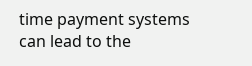time payment systems can lead to the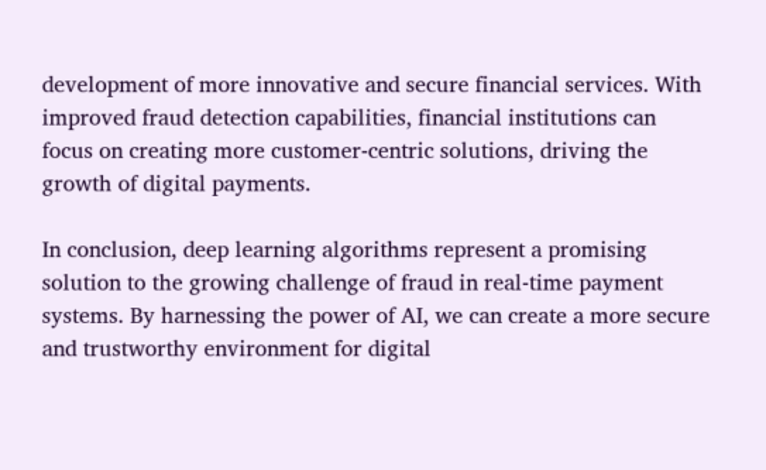development of more innovative and secure financial services. With improved fraud detection capabilities, financial institutions can focus on creating more customer-centric solutions, driving the growth of digital payments.

In conclusion, deep learning algorithms represent a promising solution to the growing challenge of fraud in real-time payment systems. By harnessing the power of AI, we can create a more secure and trustworthy environment for digital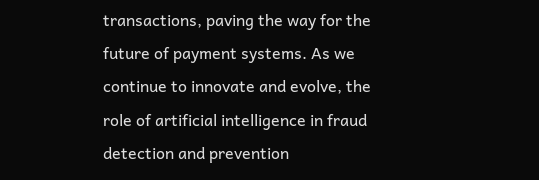transactions, paving the way for the future of payment systems. As we continue to innovate and evolve, the role of artificial intelligence in fraud detection and prevention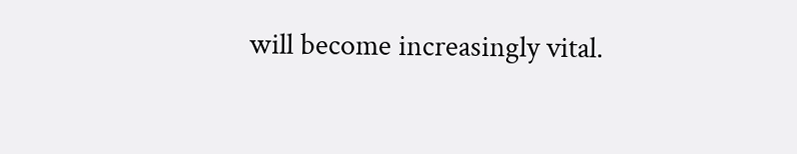will become increasingly vital.